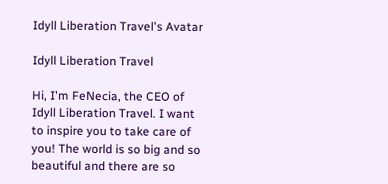Idyll Liberation Travel's Avatar

Idyll Liberation Travel

Hi, I'm FeNecia, the CEO of Idyll Liberation Travel. I want to inspire you to take care of you! The world is so big and so beautiful and there are so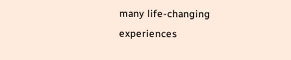many life-changing experiences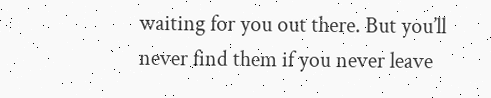waiting for you out there. But you’ll never find them if you never leave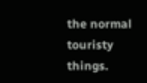the normal touristy things.